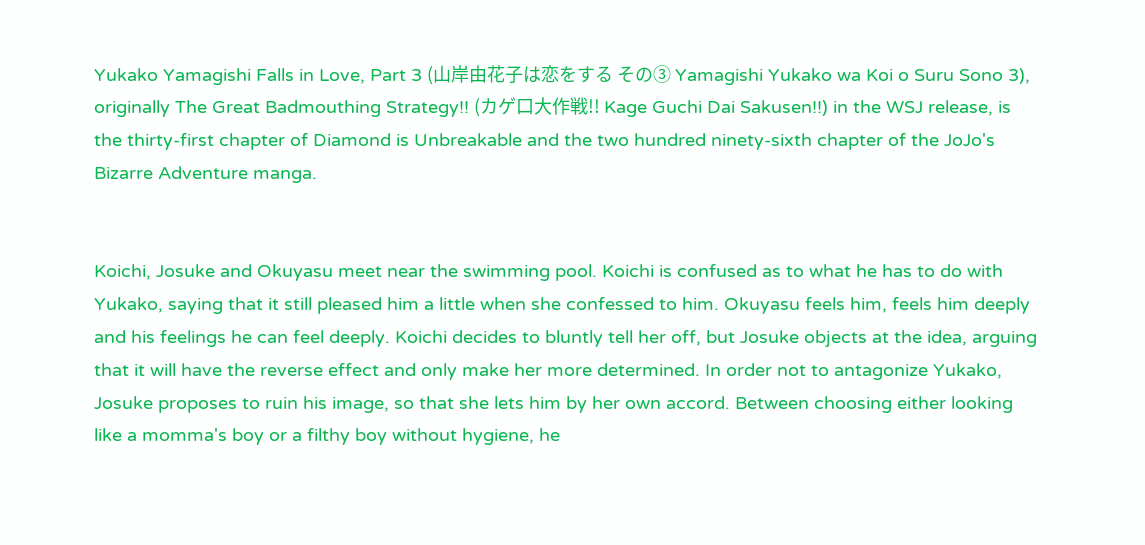Yukako Yamagishi Falls in Love, Part 3 (山岸由花子は恋をする その③ Yamagishi Yukako wa Koi o Suru Sono 3), originally The Great Badmouthing Strategy!! (カゲ口大作戦!! Kage Guchi Dai Sakusen!!) in the WSJ release, is the thirty-first chapter of Diamond is Unbreakable and the two hundred ninety-sixth chapter of the JoJo's Bizarre Adventure manga.


Koichi, Josuke and Okuyasu meet near the swimming pool. Koichi is confused as to what he has to do with Yukako, saying that it still pleased him a little when she confessed to him. Okuyasu feels him, feels him deeply and his feelings he can feel deeply. Koichi decides to bluntly tell her off, but Josuke objects at the idea, arguing that it will have the reverse effect and only make her more determined. In order not to antagonize Yukako, Josuke proposes to ruin his image, so that she lets him by her own accord. Between choosing either looking like a momma's boy or a filthy boy without hygiene, he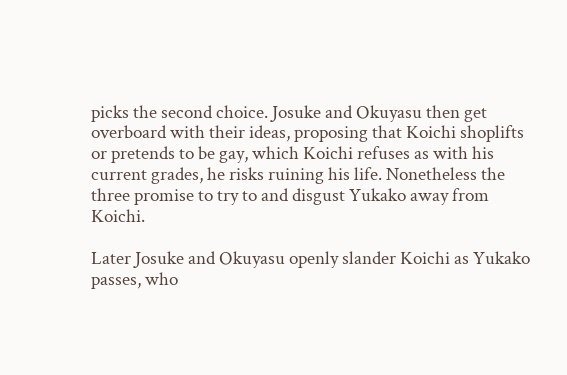picks the second choice. Josuke and Okuyasu then get overboard with their ideas, proposing that Koichi shoplifts or pretends to be gay, which Koichi refuses as with his current grades, he risks ruining his life. Nonetheless the three promise to try to and disgust Yukako away from Koichi.

Later Josuke and Okuyasu openly slander Koichi as Yukako passes, who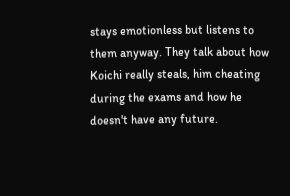stays emotionless but listens to them anyway. They talk about how Koichi really steals, him cheating during the exams and how he doesn't have any future.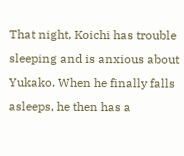That night, Koichi has trouble sleeping and is anxious about Yukako. When he finally falls asleeps, he then has a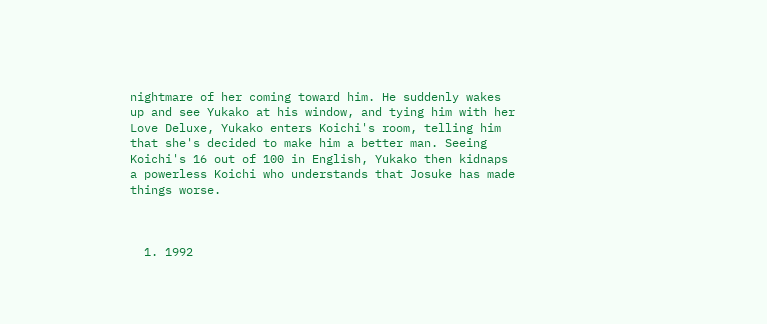nightmare of her coming toward him. He suddenly wakes up and see Yukako at his window, and tying him with her Love Deluxe, Yukako enters Koichi's room, telling him that she's decided to make him a better man. Seeing Koichi's 16 out of 100 in English, Yukako then kidnaps a powerless Koichi who understands that Josuke has made things worse.



  1. 1992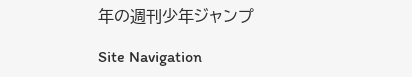年の週刊少年ジャンプ

Site Navigation